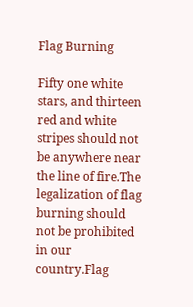Flag Burning

Fifty one white stars, and thirteen red and white stripes should not be anywhere near the line of fire.The legalization of flag burning should not be prohibited in our country.Flag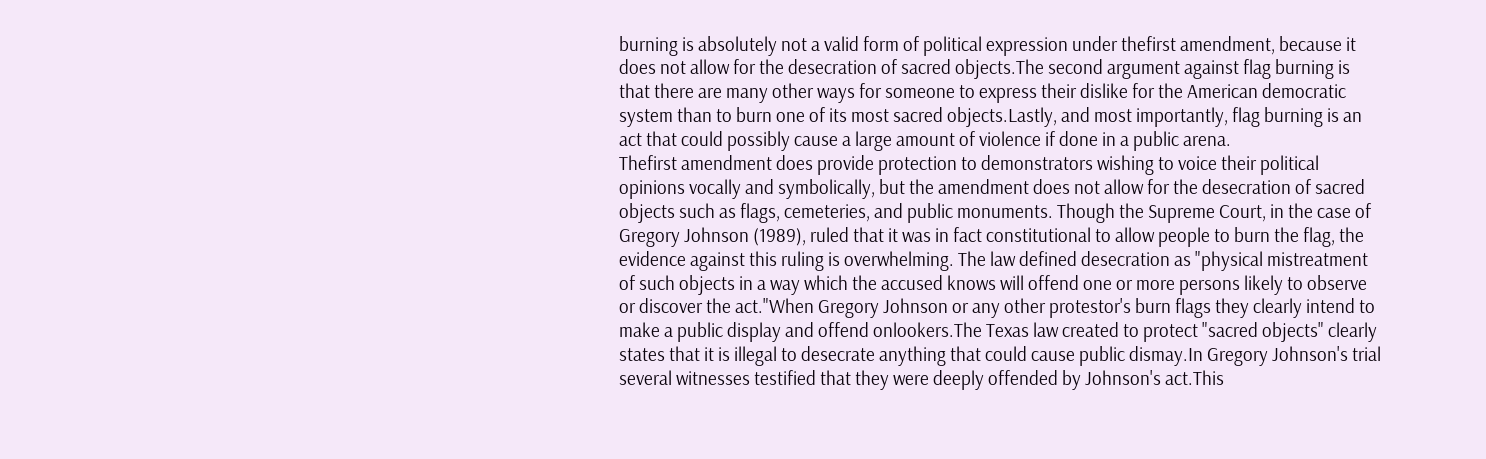burning is absolutely not a valid form of political expression under thefirst amendment, because it does not allow for the desecration of sacred objects.The second argument against flag burning is that there are many other ways for someone to express their dislike for the American democratic system than to burn one of its most sacred objects.Lastly, and most importantly, flag burning is an act that could possibly cause a large amount of violence if done in a public arena.
Thefirst amendment does provide protection to demonstrators wishing to voice their political opinions vocally and symbolically, but the amendment does not allow for the desecration of sacred objects such as flags, cemeteries, and public monuments. Though the Supreme Court, in the case of Gregory Johnson (1989), ruled that it was in fact constitutional to allow people to burn the flag, the evidence against this ruling is overwhelming. The law defined desecration as "physical mistreatment of such objects in a way which the accused knows will offend one or more persons likely to observe or discover the act."When Gregory Johnson or any other protestor's burn flags they clearly intend to make a public display and offend onlookers.The Texas law created to protect "sacred objects" clearly states that it is illegal to desecrate anything that could cause public dismay.In Gregory Johnson's trial several witnesses testified that they were deeply offended by Johnson's act.This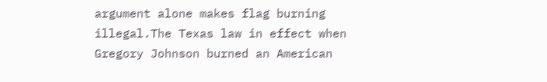argument alone makes flag burning illegal.The Texas law in effect when Gregory Johnson burned an American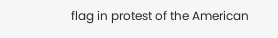flag in protest of the American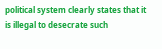political system clearly states that it is illegal to desecrate such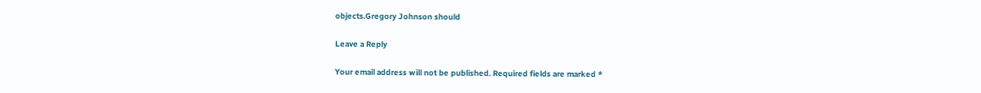objects.Gregory Johnson should

Leave a Reply

Your email address will not be published. Required fields are marked *